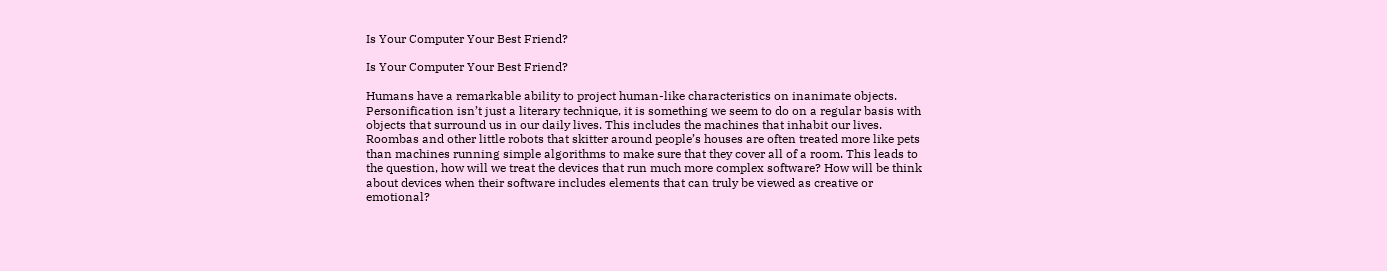Is Your Computer Your Best Friend?

Is Your Computer Your Best Friend?

Humans have a remarkable ability to project human-like characteristics on inanimate objects. Personification isn’t just a literary technique, it is something we seem to do on a regular basis with objects that surround us in our daily lives. This includes the machines that inhabit our lives. Roombas and other little robots that skitter around people’s houses are often treated more like pets than machines running simple algorithms to make sure that they cover all of a room. This leads to the question, how will we treat the devices that run much more complex software? How will be think about devices when their software includes elements that can truly be viewed as creative or emotional?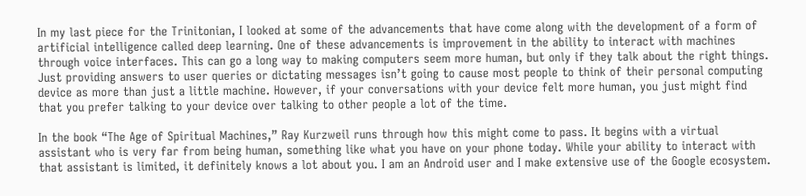In my last piece for the Trinitonian, I looked at some of the advancements that have come along with the development of a form of artificial intelligence called deep learning. One of these advancements is improvement in the ability to interact with machines through voice interfaces. This can go a long way to making computers seem more human, but only if they talk about the right things. Just providing answers to user queries or dictating messages isn’t going to cause most people to think of their personal computing device as more than just a little machine. However, if your conversations with your device felt more human, you just might find that you prefer talking to your device over talking to other people a lot of the time.

In the book “The Age of Spiritual Machines,” Ray Kurzweil runs through how this might come to pass. It begins with a virtual assistant who is very far from being human, something like what you have on your phone today. While your ability to interact with that assistant is limited, it definitely knows a lot about you. I am an Android user and I make extensive use of the Google ecosystem.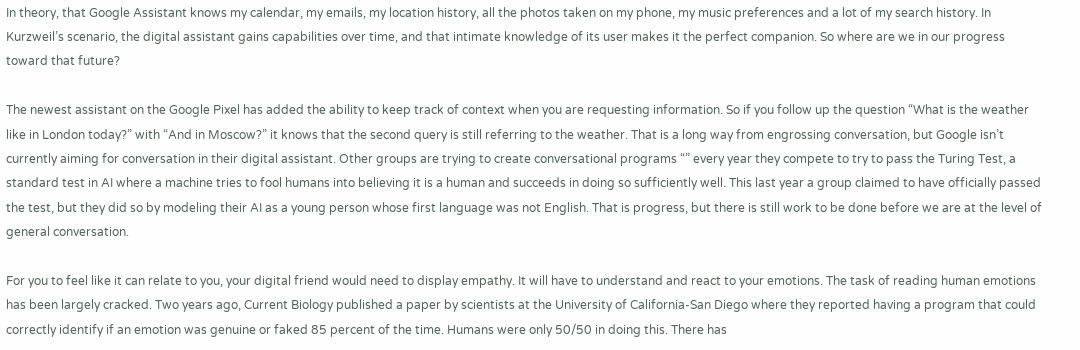In theory, that Google Assistant knows my calendar, my emails, my location history, all the photos taken on my phone, my music preferences and a lot of my search history. In Kurzweil’s scenario, the digital assistant gains capabilities over time, and that intimate knowledge of its user makes it the perfect companion. So where are we in our progress toward that future?

The newest assistant on the Google Pixel has added the ability to keep track of context when you are requesting information. So if you follow up the question “What is the weather like in London today?” with “And in Moscow?” it knows that the second query is still referring to the weather. That is a long way from engrossing conversation, but Google isn’t currently aiming for conversation in their digital assistant. Other groups are trying to create conversational programs “” every year they compete to try to pass the Turing Test, a standard test in AI where a machine tries to fool humans into believing it is a human and succeeds in doing so sufficiently well. This last year a group claimed to have officially passed the test, but they did so by modeling their AI as a young person whose first language was not English. That is progress, but there is still work to be done before we are at the level of general conversation.

For you to feel like it can relate to you, your digital friend would need to display empathy. It will have to understand and react to your emotions. The task of reading human emotions has been largely cracked. Two years ago, Current Biology published a paper by scientists at the University of California-San Diego where they reported having a program that could correctly identify if an emotion was genuine or faked 85 percent of the time. Humans were only 50/50 in doing this. There has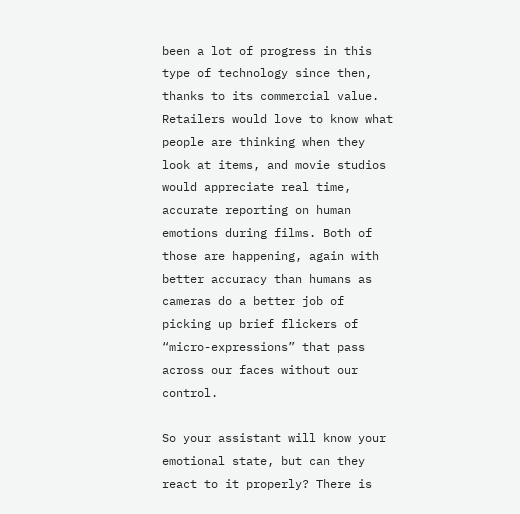been a lot of progress in this type of technology since then, thanks to its commercial value. Retailers would love to know what people are thinking when they look at items, and movie studios would appreciate real time, accurate reporting on human emotions during films. Both of those are happening, again with better accuracy than humans as cameras do a better job of picking up brief flickers of “micro-expressions” that pass across our faces without our control.

So your assistant will know your emotional state, but can they react to it properly? There is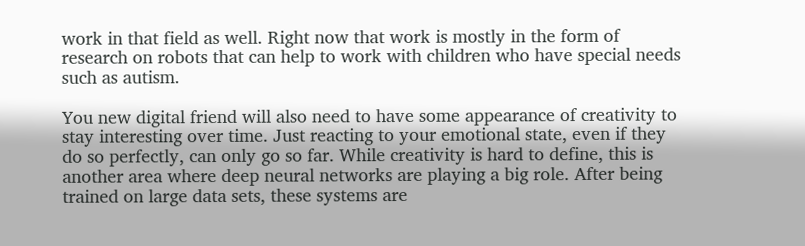work in that field as well. Right now that work is mostly in the form of research on robots that can help to work with children who have special needs such as autism.

You new digital friend will also need to have some appearance of creativity to stay interesting over time. Just reacting to your emotional state, even if they do so perfectly, can only go so far. While creativity is hard to define, this is another area where deep neural networks are playing a big role. After being trained on large data sets, these systems are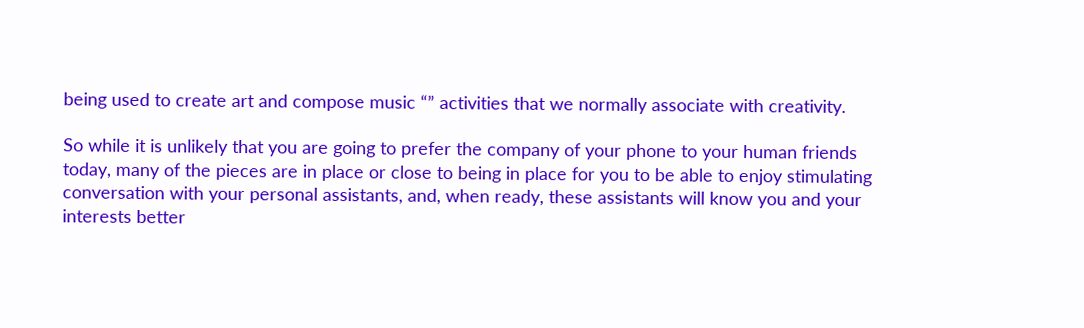being used to create art and compose music “” activities that we normally associate with creativity.

So while it is unlikely that you are going to prefer the company of your phone to your human friends today, many of the pieces are in place or close to being in place for you to be able to enjoy stimulating conversation with your personal assistants, and, when ready, these assistants will know you and your interests better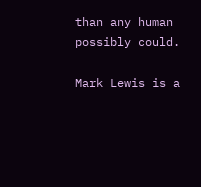than any human possibly could.

Mark Lewis is a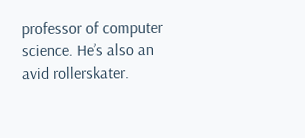professor of computer science. He’s also an avid rollerskater.